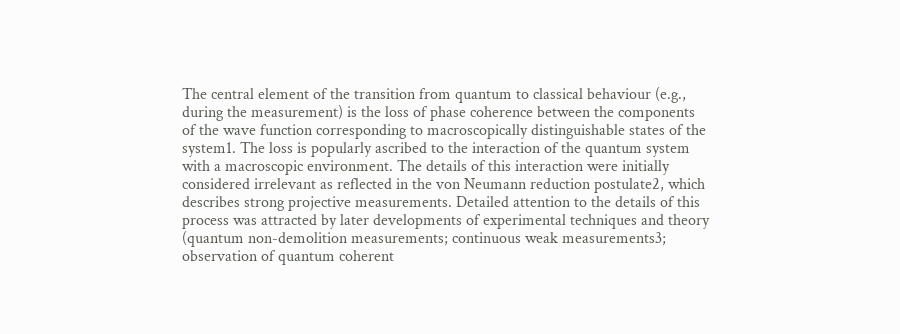The central element of the transition from quantum to classical behaviour (e.g., during the measurement) is the loss of phase coherence between the components of the wave function corresponding to macroscopically distinguishable states of the system1. The loss is popularly ascribed to the interaction of the quantum system with a macroscopic environment. The details of this interaction were initially considered irrelevant as reflected in the von Neumann reduction postulate2, which describes strong projective measurements. Detailed attention to the details of this process was attracted by later developments of experimental techniques and theory (quantum non-demolition measurements; continuous weak measurements3; observation of quantum coherent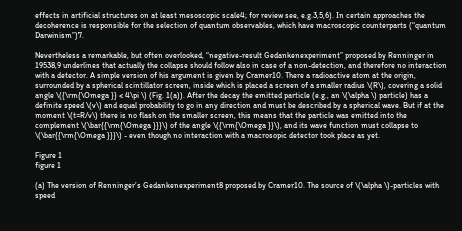effects in artificial structures on at least mesoscopic scale4; for review see, e.g.3,5,6). In certain approaches the decoherence is responsible for the selection of quantum observables, which have macroscopic counterparts (“quantum Darwinism”)7.

Nevertheless a remarkable, but often overlooked, “negative-result Gedankenexperiment” proposed by Renninger in 19538,9 underlines that actually the collapse should follow also in case of a non-detection, and therefore no interaction with a detector. A simple version of his argument is given by Cramer10. There a radioactive atom at the origin, surrounded by a spherical scintillator screen, inside which is placed a screen of a smaller radius \(R\), covering a solid angle \({\rm{\Omega }} < 4\pi \) (Fig. 1(a)). After the decay the emitted particle (e.g., an \(\alpha \) particle) has a definite speed \(v\) and equal probability to go in any direction and must be described by a spherical wave. But if at the moment \(t=R/v\) there is no flash on the smaller screen, this means that the particle was emitted into the complement \(\bar{{\rm{\Omega }}}\) of the angle \({\rm{\Omega }}\), and its wave function must collapse to \(\bar{{\rm{\Omega }}}\) - even though no interaction with a macrosopic detector took place as yet.

Figure 1
figure 1

(a) The version of Renninger’s Gedankenexperiment8 proposed by Cramer10. The source of \(\alpha \)-particles with speed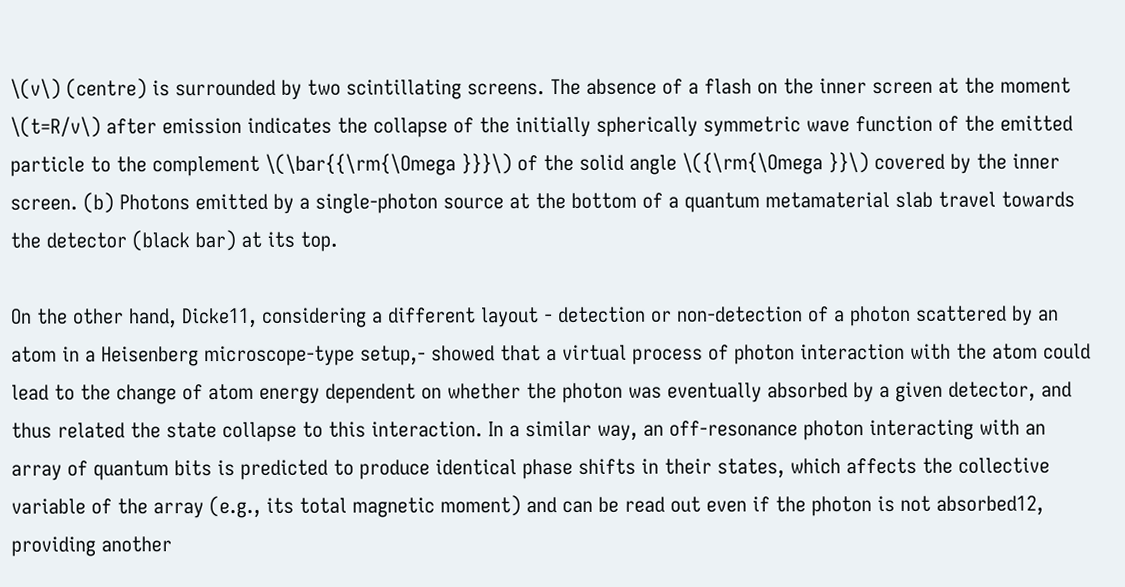\(v\) (centre) is surrounded by two scintillating screens. The absence of a flash on the inner screen at the moment \(t=R/v\) after emission indicates the collapse of the initially spherically symmetric wave function of the emitted particle to the complement \(\bar{{\rm{\Omega }}}\) of the solid angle \({\rm{\Omega }}\) covered by the inner screen. (b) Photons emitted by a single-photon source at the bottom of a quantum metamaterial slab travel towards the detector (black bar) at its top.

On the other hand, Dicke11, considering a different layout - detection or non-detection of a photon scattered by an atom in a Heisenberg microscope-type setup,- showed that a virtual process of photon interaction with the atom could lead to the change of atom energy dependent on whether the photon was eventually absorbed by a given detector, and thus related the state collapse to this interaction. In a similar way, an off-resonance photon interacting with an array of quantum bits is predicted to produce identical phase shifts in their states, which affects the collective variable of the array (e.g., its total magnetic moment) and can be read out even if the photon is not absorbed12, providing another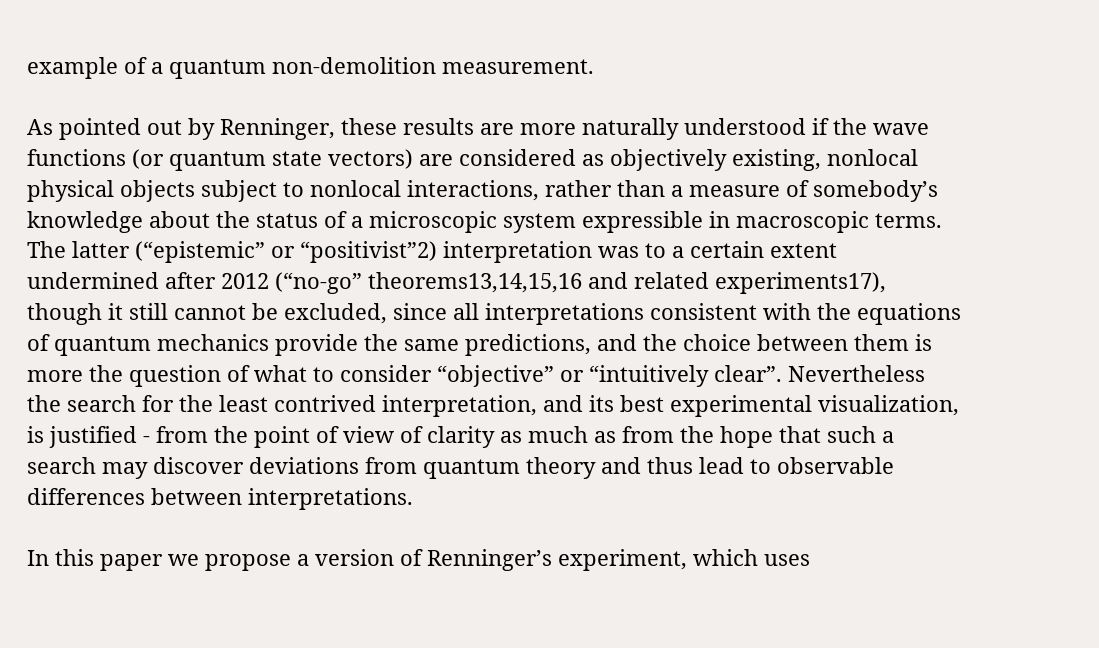example of a quantum non-demolition measurement.

As pointed out by Renninger, these results are more naturally understood if the wave functions (or quantum state vectors) are considered as objectively existing, nonlocal physical objects subject to nonlocal interactions, rather than a measure of somebody’s knowledge about the status of a microscopic system expressible in macroscopic terms. The latter (“epistemic” or “positivist”2) interpretation was to a certain extent undermined after 2012 (“no-go” theorems13,14,15,16 and related experiments17), though it still cannot be excluded, since all interpretations consistent with the equations of quantum mechanics provide the same predictions, and the choice between them is more the question of what to consider “objective” or “intuitively clear”. Nevertheless the search for the least contrived interpretation, and its best experimental visualization, is justified - from the point of view of clarity as much as from the hope that such a search may discover deviations from quantum theory and thus lead to observable differences between interpretations.

In this paper we propose a version of Renninger’s experiment, which uses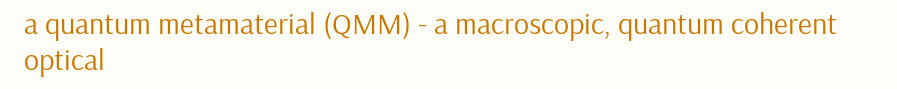a quantum metamaterial (QMM) - a macroscopic, quantum coherent optical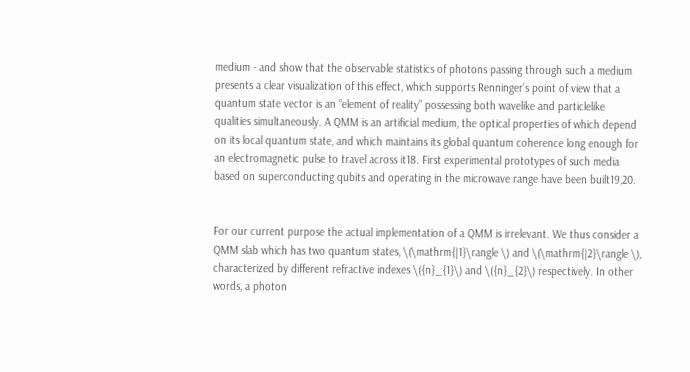medium - and show that the observable statistics of photons passing through such a medium presents a clear visualization of this effect, which supports Renninger’s point of view that a quantum state vector is an “element of reality” possessing both wavelike and particlelike qualities simultaneously. A QMM is an artificial medium, the optical properties of which depend on its local quantum state, and which maintains its global quantum coherence long enough for an electromagnetic pulse to travel across it18. First experimental prototypes of such media based on superconducting qubits and operating in the microwave range have been built19,20.


For our current purpose the actual implementation of a QMM is irrelevant. We thus consider a QMM slab which has two quantum states, \(\mathrm{|1}\rangle \) and \(\mathrm{|2}\rangle \), characterized by different refractive indexes \({n}_{1}\) and \({n}_{2}\) respectively. In other words, a photon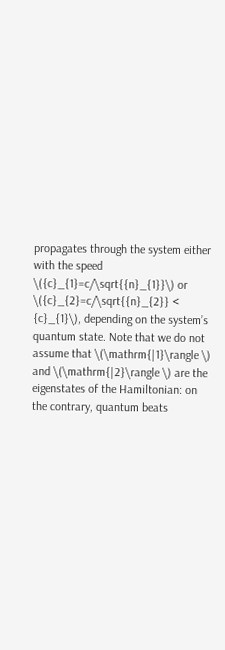propagates through the system either with the speed \({c}_{1}=c/\sqrt{{n}_{1}}\) or \({c}_{2}=c/\sqrt{{n}_{2}} < {c}_{1}\), depending on the system’s quantum state. Note that we do not assume that \(\mathrm{|1}\rangle \) and \(\mathrm{|2}\rangle \) are the eigenstates of the Hamiltonian: on the contrary, quantum beats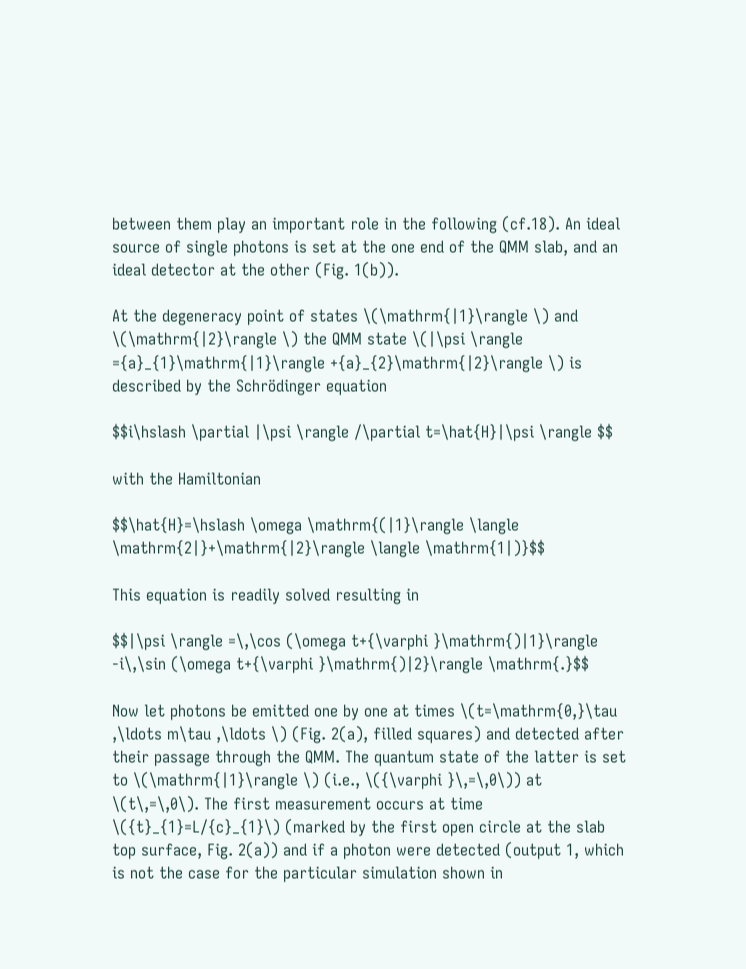between them play an important role in the following (cf.18). An ideal source of single photons is set at the one end of the QMM slab, and an ideal detector at the other (Fig. 1(b)).

At the degeneracy point of states \(\mathrm{|1}\rangle \) and \(\mathrm{|2}\rangle \) the QMM state \(|\psi \rangle ={a}_{1}\mathrm{|1}\rangle +{a}_{2}\mathrm{|2}\rangle \) is described by the Schrödinger equation

$$i\hslash \partial |\psi \rangle /\partial t=\hat{H}|\psi \rangle $$

with the Hamiltonian

$$\hat{H}=\hslash \omega \mathrm{(|1}\rangle \langle \mathrm{2|}+\mathrm{|2}\rangle \langle \mathrm{1|)}$$

This equation is readily solved resulting in

$$|\psi \rangle =\,\cos (\omega t+{\varphi }\mathrm{)|1}\rangle -i\,\sin (\omega t+{\varphi }\mathrm{)|2}\rangle \mathrm{.}$$

Now let photons be emitted one by one at times \(t=\mathrm{0,}\tau ,\ldots m\tau ,\ldots \) (Fig. 2(a), filled squares) and detected after their passage through the QMM. The quantum state of the latter is set to \(\mathrm{|1}\rangle \) (i.e., \({\varphi }\,=\,0\)) at \(t\,=\,0\). The first measurement occurs at time \({t}_{1}=L/{c}_{1}\) (marked by the first open circle at the slab top surface, Fig. 2(a)) and if a photon were detected (output 1, which is not the case for the particular simulation shown in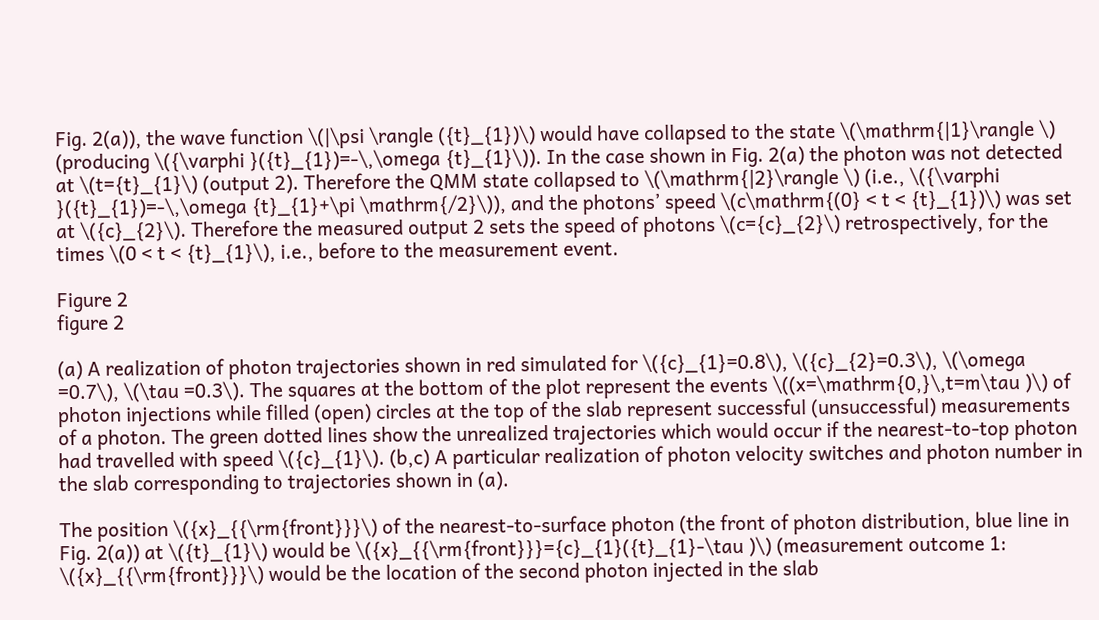Fig. 2(a)), the wave function \(|\psi \rangle ({t}_{1})\) would have collapsed to the state \(\mathrm{|1}\rangle \) (producing \({\varphi }({t}_{1})=-\,\omega {t}_{1}\)). In the case shown in Fig. 2(a) the photon was not detected at \(t={t}_{1}\) (output 2). Therefore the QMM state collapsed to \(\mathrm{|2}\rangle \) (i.e., \({\varphi }({t}_{1})=-\,\omega {t}_{1}+\pi \mathrm{/2}\)), and the photons’ speed \(c\mathrm{(0} < t < {t}_{1})\) was set at \({c}_{2}\). Therefore the measured output 2 sets the speed of photons \(c={c}_{2}\) retrospectively, for the times \(0 < t < {t}_{1}\), i.e., before to the measurement event.

Figure 2
figure 2

(a) A realization of photon trajectories shown in red simulated for \({c}_{1}=0.8\), \({c}_{2}=0.3\), \(\omega =0.7\), \(\tau =0.3\). The squares at the bottom of the plot represent the events \((x=\mathrm{0,}\,t=m\tau )\) of photon injections while filled (open) circles at the top of the slab represent successful (unsuccessful) measurements of a photon. The green dotted lines show the unrealized trajectories which would occur if the nearest-to-top photon had travelled with speed \({c}_{1}\). (b,c) A particular realization of photon velocity switches and photon number in the slab corresponding to trajectories shown in (a).

The position \({x}_{{\rm{front}}}\) of the nearest-to-surface photon (the front of photon distribution, blue line in Fig. 2(a)) at \({t}_{1}\) would be \({x}_{{\rm{front}}}={c}_{1}({t}_{1}-\tau )\) (measurement outcome 1: \({x}_{{\rm{front}}}\) would be the location of the second photon injected in the slab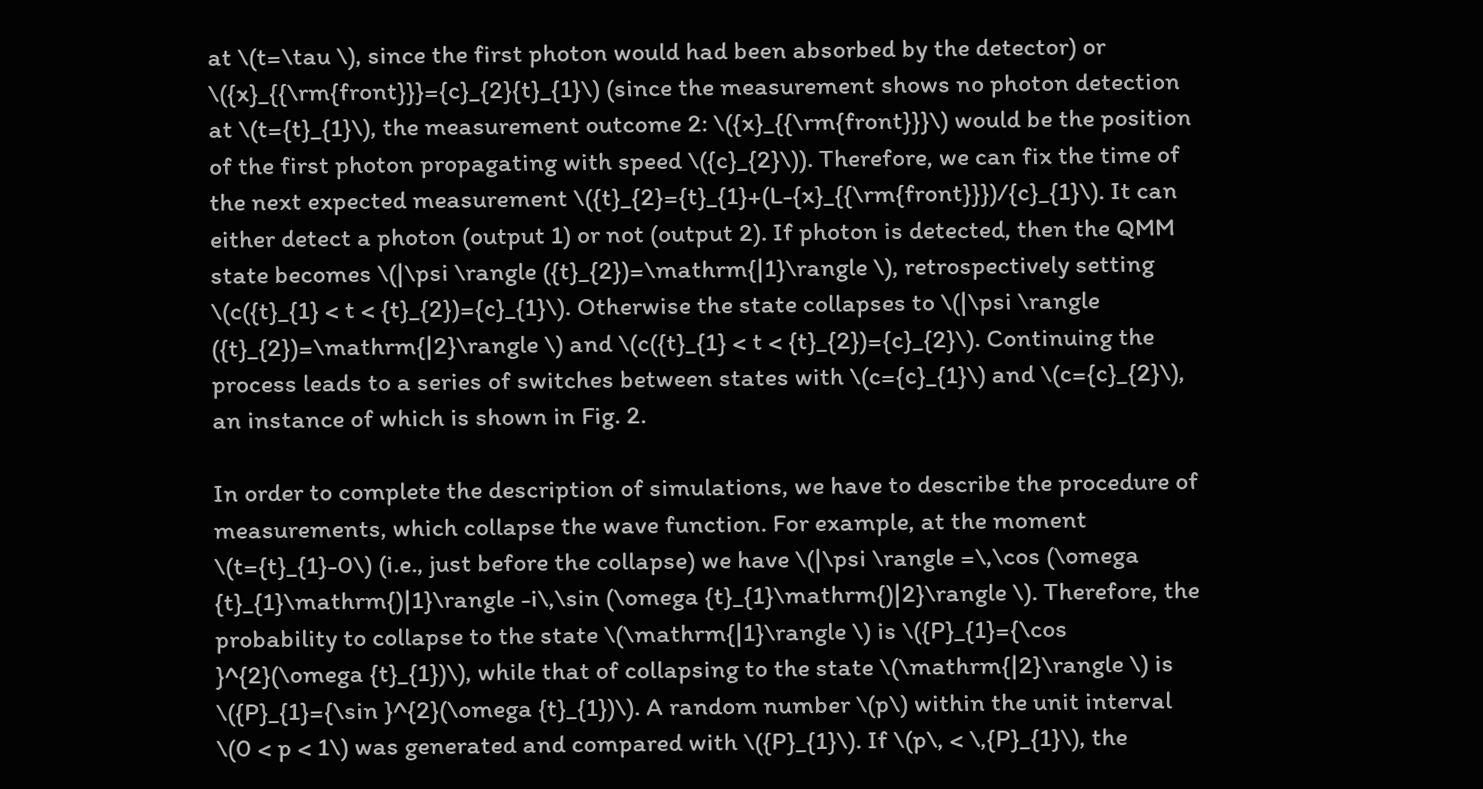at \(t=\tau \), since the first photon would had been absorbed by the detector) or \({x}_{{\rm{front}}}={c}_{2}{t}_{1}\) (since the measurement shows no photon detection at \(t={t}_{1}\), the measurement outcome 2: \({x}_{{\rm{front}}}\) would be the position of the first photon propagating with speed \({c}_{2}\)). Therefore, we can fix the time of the next expected measurement \({t}_{2}={t}_{1}+(L-{x}_{{\rm{front}}})/{c}_{1}\). It can either detect a photon (output 1) or not (output 2). If photon is detected, then the QMM state becomes \(|\psi \rangle ({t}_{2})=\mathrm{|1}\rangle \), retrospectively setting \(c({t}_{1} < t < {t}_{2})={c}_{1}\). Otherwise the state collapses to \(|\psi \rangle ({t}_{2})=\mathrm{|2}\rangle \) and \(c({t}_{1} < t < {t}_{2})={c}_{2}\). Continuing the process leads to a series of switches between states with \(c={c}_{1}\) and \(c={c}_{2}\), an instance of which is shown in Fig. 2.

In order to complete the description of simulations, we have to describe the procedure of measurements, which collapse the wave function. For example, at the moment \(t={t}_{1}-0\) (i.e., just before the collapse) we have \(|\psi \rangle =\,\cos (\omega {t}_{1}\mathrm{)|1}\rangle -i\,\sin (\omega {t}_{1}\mathrm{)|2}\rangle \). Therefore, the probability to collapse to the state \(\mathrm{|1}\rangle \) is \({P}_{1}={\cos }^{2}(\omega {t}_{1})\), while that of collapsing to the state \(\mathrm{|2}\rangle \) is \({P}_{1}={\sin }^{2}(\omega {t}_{1})\). A random number \(p\) within the unit interval \(0 < p < 1\) was generated and compared with \({P}_{1}\). If \(p\, < \,{P}_{1}\), the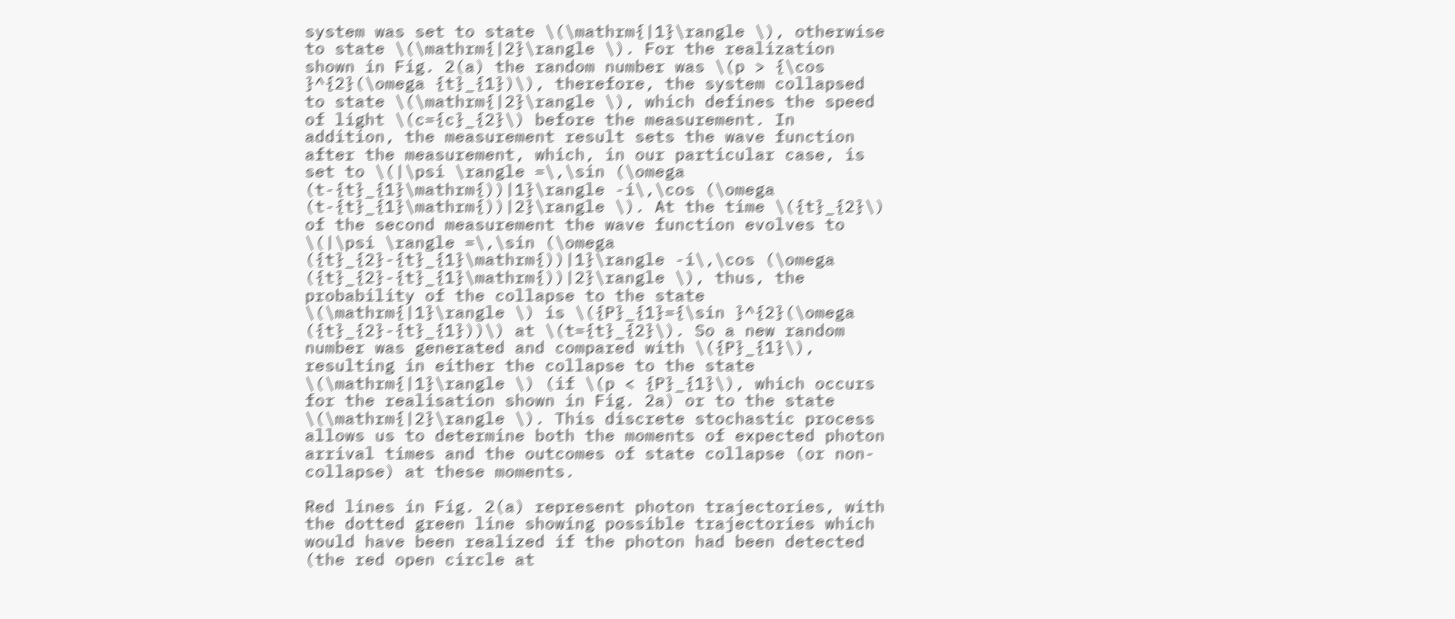system was set to state \(\mathrm{|1}\rangle \), otherwise to state \(\mathrm{|2}\rangle \). For the realization shown in Fig. 2(a) the random number was \(p > {\cos }^{2}(\omega {t}_{1})\), therefore, the system collapsed to state \(\mathrm{|2}\rangle \), which defines the speed of light \(c={c}_{2}\) before the measurement. In addition, the measurement result sets the wave function after the measurement, which, in our particular case, is set to \(|\psi \rangle =\,\sin (\omega (t-{t}_{1}\mathrm{))|1}\rangle -i\,\cos (\omega (t-{t}_{1}\mathrm{))|2}\rangle \). At the time \({t}_{2}\) of the second measurement the wave function evolves to \(|\psi \rangle =\,\sin (\omega ({t}_{2}-{t}_{1}\mathrm{))|1}\rangle -i\,\cos (\omega ({t}_{2}-{t}_{1}\mathrm{))|2}\rangle \), thus, the probability of the collapse to the state \(\mathrm{|1}\rangle \) is \({P}_{1}={\sin }^{2}(\omega ({t}_{2}-{t}_{1}))\) at \(t={t}_{2}\). So a new random number was generated and compared with \({P}_{1}\), resulting in either the collapse to the state \(\mathrm{|1}\rangle \) (if \(p < {P}_{1}\), which occurs for the realisation shown in Fig. 2a) or to the state \(\mathrm{|2}\rangle \). This discrete stochastic process allows us to determine both the moments of expected photon arrival times and the outcomes of state collapse (or non-collapse) at these moments.

Red lines in Fig. 2(a) represent photon trajectories, with the dotted green line showing possible trajectories which would have been realized if the photon had been detected (the red open circle at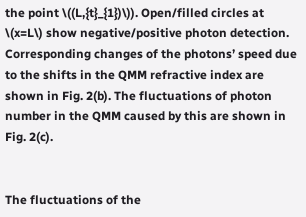the point \((L,{t}_{1})\)). Open/filled circles at \(x=L\) show negative/positive photon detection. Corresponding changes of the photons’ speed due to the shifts in the QMM refractive index are shown in Fig. 2(b). The fluctuations of photon number in the QMM caused by this are shown in Fig. 2(c).


The fluctuations of the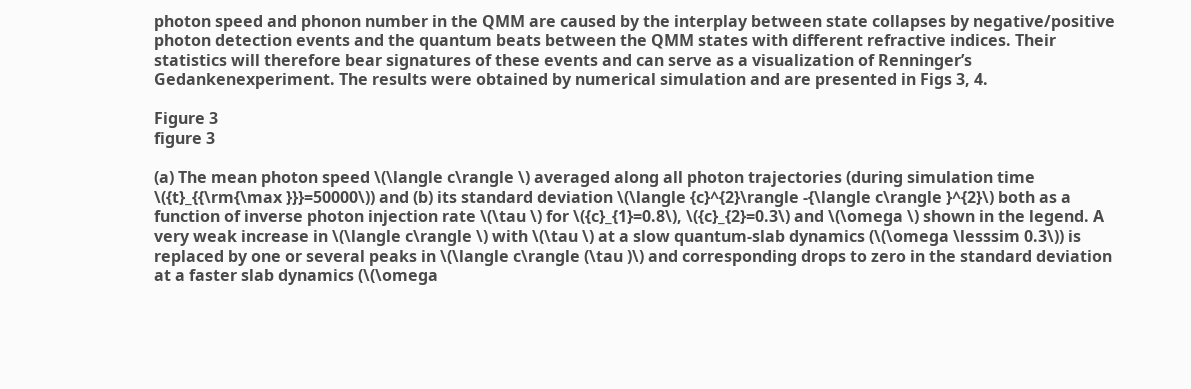photon speed and phonon number in the QMM are caused by the interplay between state collapses by negative/positive photon detection events and the quantum beats between the QMM states with different refractive indices. Their statistics will therefore bear signatures of these events and can serve as a visualization of Renninger’s Gedankenexperiment. The results were obtained by numerical simulation and are presented in Figs 3, 4.

Figure 3
figure 3

(a) The mean photon speed \(\langle c\rangle \) averaged along all photon trajectories (during simulation time \({t}_{{\rm{\max }}}=50000\)) and (b) its standard deviation \(\langle {c}^{2}\rangle -{\langle c\rangle }^{2}\) both as a function of inverse photon injection rate \(\tau \) for \({c}_{1}=0.8\), \({c}_{2}=0.3\) and \(\omega \) shown in the legend. A very weak increase in \(\langle c\rangle \) with \(\tau \) at a slow quantum-slab dynamics (\(\omega \lesssim 0.3\)) is replaced by one or several peaks in \(\langle c\rangle (\tau )\) and corresponding drops to zero in the standard deviation at a faster slab dynamics (\(\omega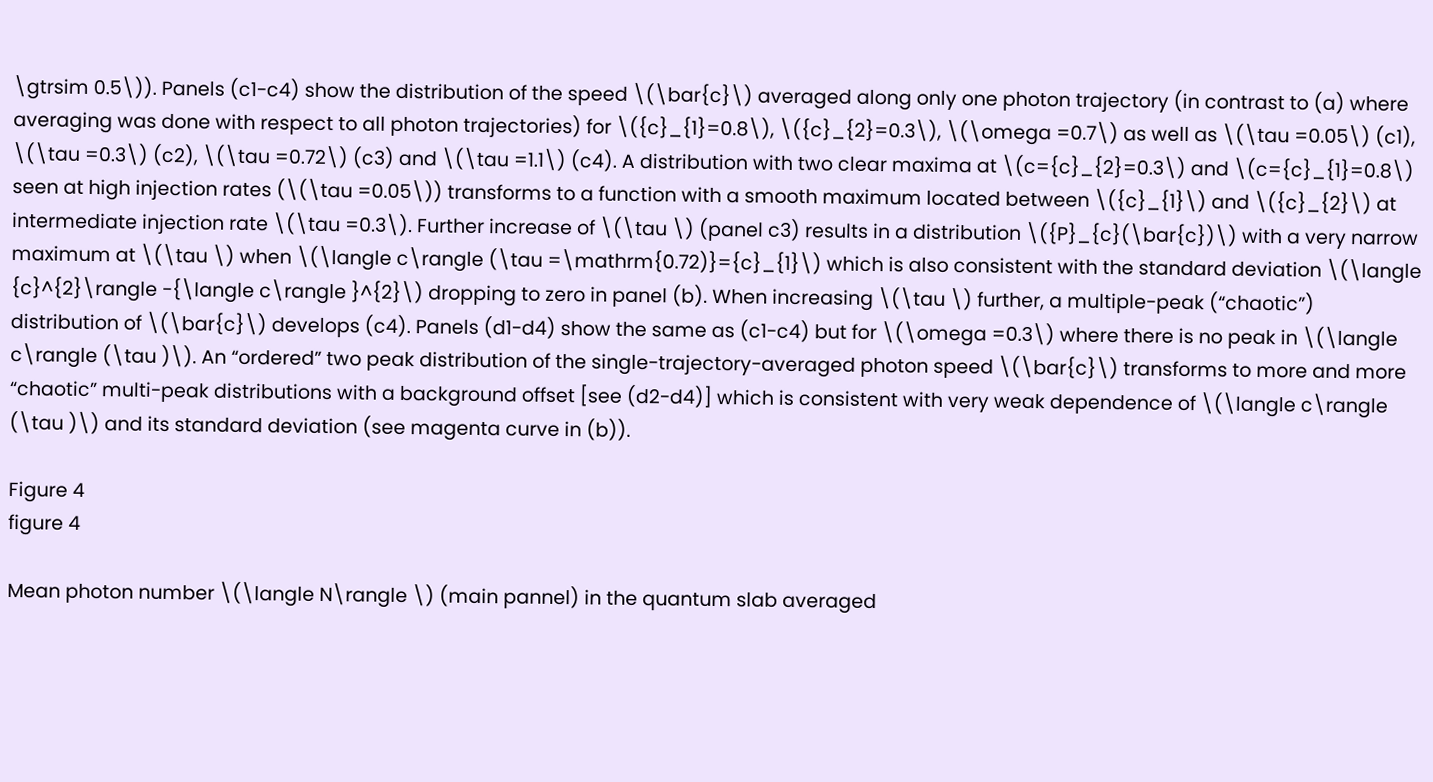\gtrsim 0.5\)). Panels (c1-c4) show the distribution of the speed \(\bar{c}\) averaged along only one photon trajectory (in contrast to (a) where averaging was done with respect to all photon trajectories) for \({c}_{1}=0.8\), \({c}_{2}=0.3\), \(\omega =0.7\) as well as \(\tau =0.05\) (c1), \(\tau =0.3\) (c2), \(\tau =0.72\) (c3) and \(\tau =1.1\) (c4). A distribution with two clear maxima at \(c={c}_{2}=0.3\) and \(c={c}_{1}=0.8\) seen at high injection rates (\(\tau =0.05\)) transforms to a function with a smooth maximum located between \({c}_{1}\) and \({c}_{2}\) at intermediate injection rate \(\tau =0.3\). Further increase of \(\tau \) (panel c3) results in a distribution \({P}_{c}(\bar{c})\) with a very narrow maximum at \(\tau \) when \(\langle c\rangle (\tau =\mathrm{0.72)}={c}_{1}\) which is also consistent with the standard deviation \(\langle {c}^{2}\rangle -{\langle c\rangle }^{2}\) dropping to zero in panel (b). When increasing \(\tau \) further, a multiple-peak (“chaotic”) distribution of \(\bar{c}\) develops (c4). Panels (d1-d4) show the same as (c1-c4) but for \(\omega =0.3\) where there is no peak in \(\langle c\rangle (\tau )\). An “ordered” two peak distribution of the single-trajectory-averaged photon speed \(\bar{c}\) transforms to more and more “chaotic” multi-peak distributions with a background offset [see (d2-d4)] which is consistent with very weak dependence of \(\langle c\rangle (\tau )\) and its standard deviation (see magenta curve in (b)).

Figure 4
figure 4

Mean photon number \(\langle N\rangle \) (main pannel) in the quantum slab averaged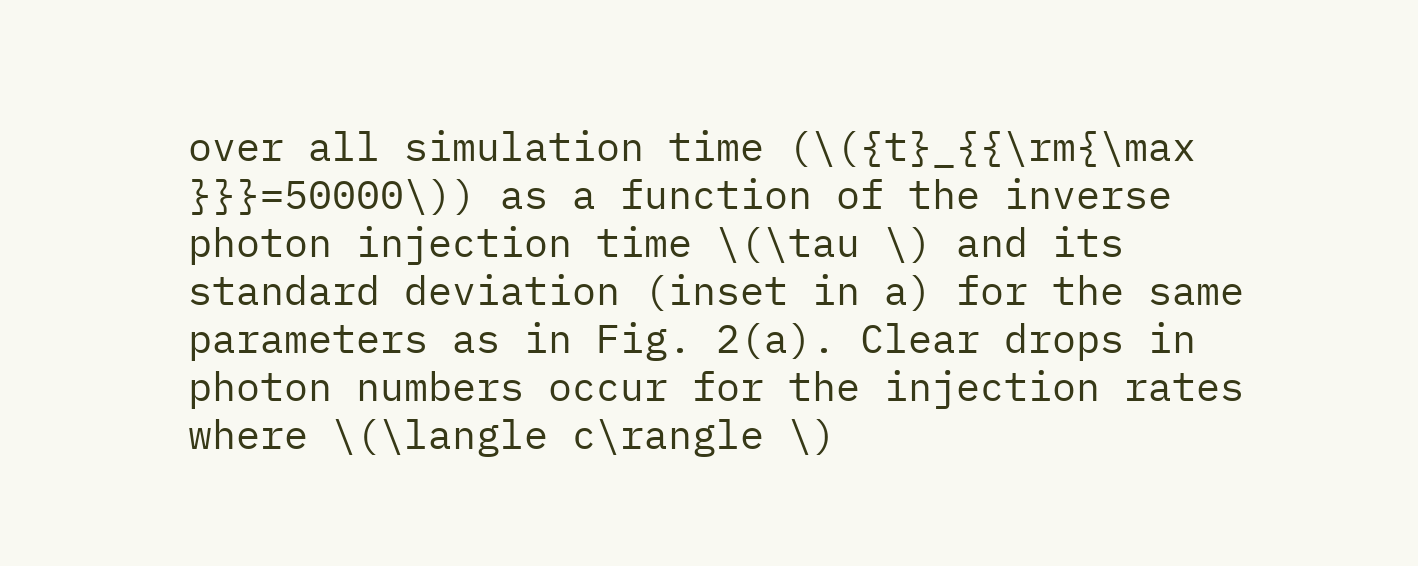over all simulation time (\({t}_{{\rm{\max }}}=50000\)) as a function of the inverse photon injection time \(\tau \) and its standard deviation (inset in a) for the same parameters as in Fig. 2(a). Clear drops in photon numbers occur for the injection rates where \(\langle c\rangle \)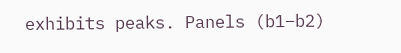exhibits peaks. Panels (b1–b2)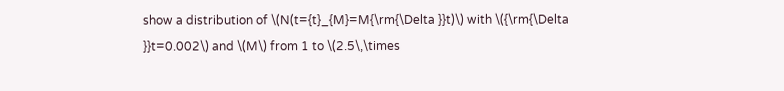show a distribution of \(N(t={t}_{M}=M{\rm{\Delta }}t)\) with \({\rm{\Delta }}t=0.002\) and \(M\) from 1 to \(2.5\,\times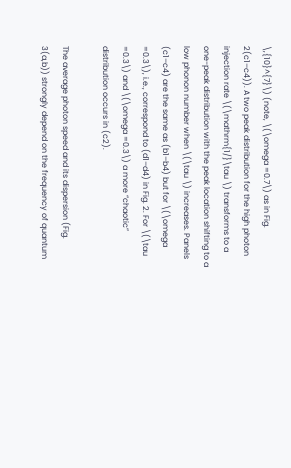\,{10}^{7}\) (note, \(\omega =0.7\) as in Fig. 2(c1–c4)). A two peak distribution for the high photon injection rate \(\mathrm{1/}\tau \) transforms to a one-peak distribution with the peak location shifting to a low phonon number when \(\tau \) increases. Panels (c1–c4) are the same as (b1–b4) but for \(\omega =0.3\), i.e., correspond to (d1–d4) in Fig. 2. For \(\tau =0.3\) and \(\omega =0.3\) a more “chaotic” distribution occurs in (c2).

The average photon speed and its dispersion (Fig. 3(a,b)) strongly depend on the frequency of quantum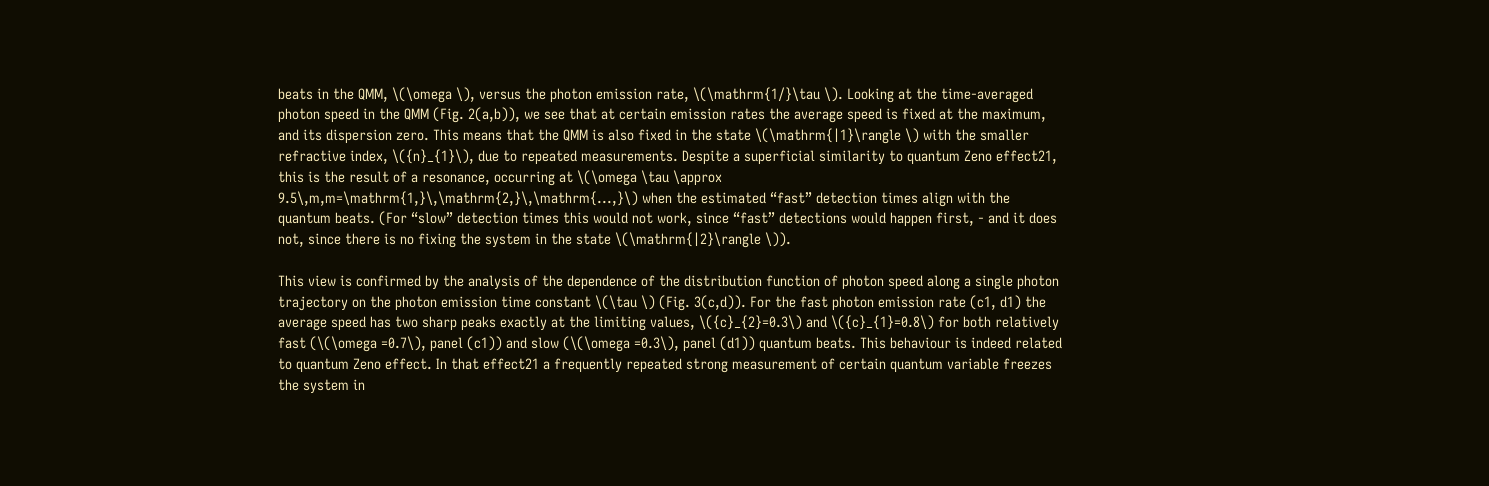beats in the QMM, \(\omega \), versus the photon emission rate, \(\mathrm{1/}\tau \). Looking at the time-averaged photon speed in the QMM (Fig. 2(a,b)), we see that at certain emission rates the average speed is fixed at the maximum, and its dispersion zero. This means that the QMM is also fixed in the state \(\mathrm{|1}\rangle \) with the smaller refractive index, \({n}_{1}\), due to repeated measurements. Despite a superficial similarity to quantum Zeno effect21, this is the result of a resonance, occurring at \(\omega \tau \approx 9.5\,m,m=\mathrm{1,}\,\mathrm{2,}\,\mathrm{...,}\) when the estimated “fast” detection times align with the quantum beats. (For “slow” detection times this would not work, since “fast” detections would happen first, - and it does not, since there is no fixing the system in the state \(\mathrm{|2}\rangle \)).

This view is confirmed by the analysis of the dependence of the distribution function of photon speed along a single photon trajectory on the photon emission time constant \(\tau \) (Fig. 3(c,d)). For the fast photon emission rate (c1, d1) the average speed has two sharp peaks exactly at the limiting values, \({c}_{2}=0.3\) and \({c}_{1}=0.8\) for both relatively fast (\(\omega =0.7\), panel (c1)) and slow (\(\omega =0.3\), panel (d1)) quantum beats. This behaviour is indeed related to quantum Zeno effect. In that effect21 a frequently repeated strong measurement of certain quantum variable freezes the system in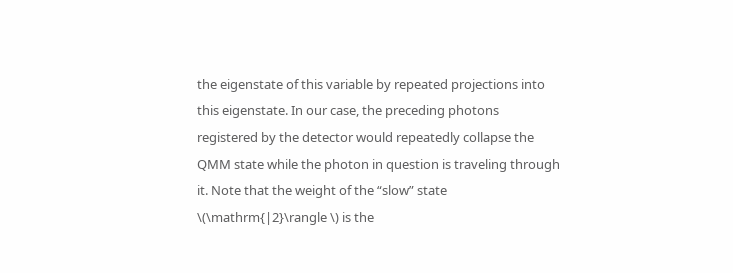the eigenstate of this variable by repeated projections into this eigenstate. In our case, the preceding photons registered by the detector would repeatedly collapse the QMM state while the photon in question is traveling through it. Note that the weight of the “slow” state \(\mathrm{|2}\rangle \) is the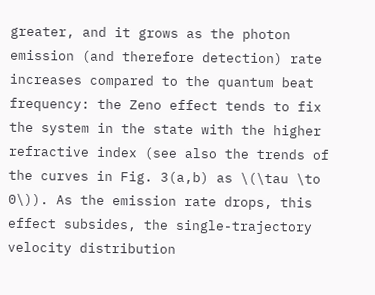greater, and it grows as the photon emission (and therefore detection) rate increases compared to the quantum beat frequency: the Zeno effect tends to fix the system in the state with the higher refractive index (see also the trends of the curves in Fig. 3(a,b) as \(\tau \to 0\)). As the emission rate drops, this effect subsides, the single-trajectory velocity distribution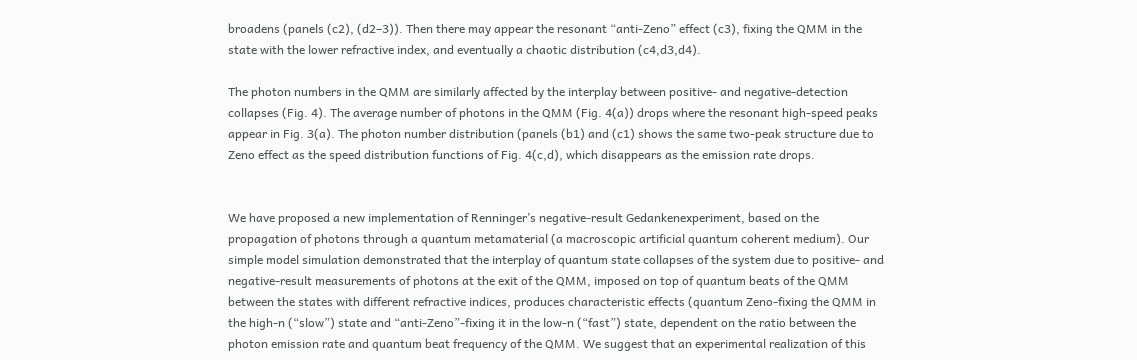broadens (panels (c2), (d2–3)). Then there may appear the resonant “anti-Zeno” effect (c3), fixing the QMM in the state with the lower refractive index, and eventually a chaotic distribution (c4,d3,d4).

The photon numbers in the QMM are similarly affected by the interplay between positive- and negative-detection collapses (Fig. 4). The average number of photons in the QMM (Fig. 4(a)) drops where the resonant high-speed peaks appear in Fig. 3(a). The photon number distribution (panels (b1) and (c1) shows the same two-peak structure due to Zeno effect as the speed distribution functions of Fig. 4(c,d), which disappears as the emission rate drops.


We have proposed a new implementation of Renninger’s negative-result Gedankenexperiment, based on the propagation of photons through a quantum metamaterial (a macroscopic artificial quantum coherent medium). Our simple model simulation demonstrated that the interplay of quantum state collapses of the system due to positive- and negative-result measurements of photons at the exit of the QMM, imposed on top of quantum beats of the QMM between the states with different refractive indices, produces characteristic effects (quantum Zeno-fixing the QMM in the high-n (“slow”) state and “anti-Zeno”-fixing it in the low-n (“fast”) state, dependent on the ratio between the photon emission rate and quantum beat frequency of the QMM. We suggest that an experimental realization of this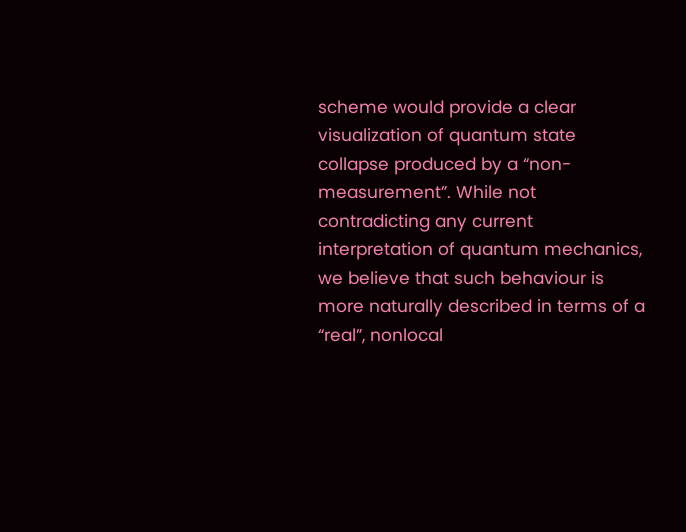scheme would provide a clear visualization of quantum state collapse produced by a “non-measurement”. While not contradicting any current interpretation of quantum mechanics, we believe that such behaviour is more naturally described in terms of a “real”, nonlocal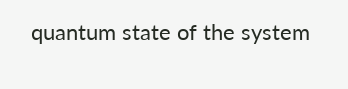quantum state of the system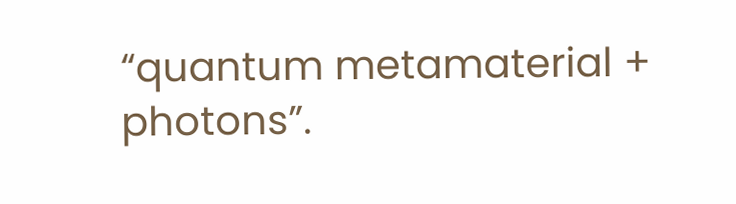“quantum metamaterial + photons”.